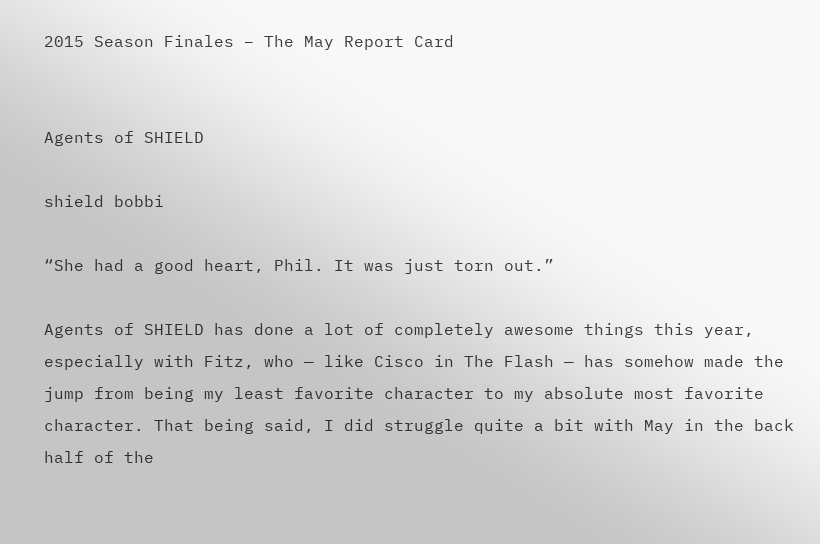2015 Season Finales – The May Report Card


Agents of SHIELD

shield bobbi

“She had a good heart, Phil. It was just torn out.”

Agents of SHIELD has done a lot of completely awesome things this year, especially with Fitz, who — like Cisco in The Flash — has somehow made the jump from being my least favorite character to my absolute most favorite character. That being said, I did struggle quite a bit with May in the back half of the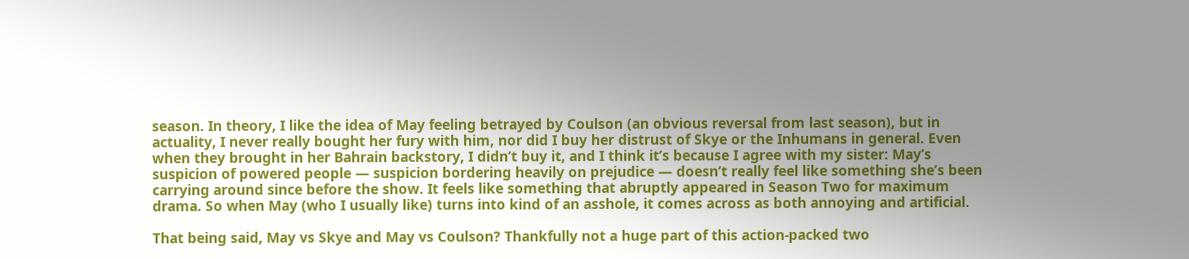season. In theory, I like the idea of May feeling betrayed by Coulson (an obvious reversal from last season), but in actuality, I never really bought her fury with him, nor did I buy her distrust of Skye or the Inhumans in general. Even when they brought in her Bahrain backstory, I didn’t buy it, and I think it’s because I agree with my sister: May’s suspicion of powered people — suspicion bordering heavily on prejudice — doesn’t really feel like something she’s been carrying around since before the show. It feels like something that abruptly appeared in Season Two for maximum drama. So when May (who I usually like) turns into kind of an asshole, it comes across as both annoying and artificial.

That being said, May vs Skye and May vs Coulson? Thankfully not a huge part of this action-packed two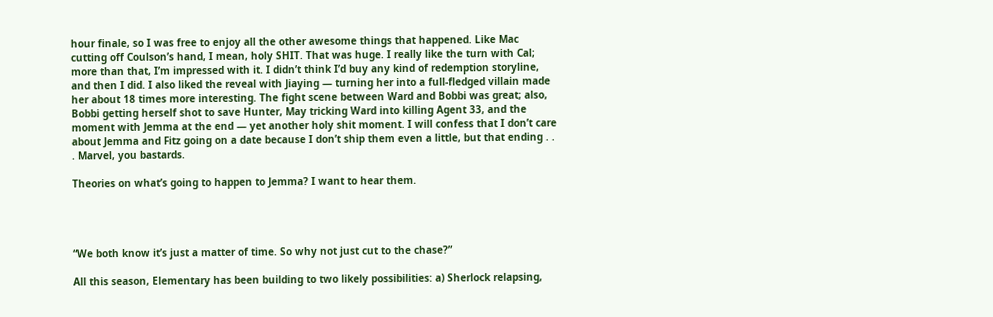hour finale, so I was free to enjoy all the other awesome things that happened. Like Mac cutting off Coulson’s hand, I mean, holy SHIT. That was huge. I really like the turn with Cal; more than that, I’m impressed with it. I didn’t think I’d buy any kind of redemption storyline, and then I did. I also liked the reveal with Jiaying — turning her into a full-fledged villain made her about 18 times more interesting. The fight scene between Ward and Bobbi was great; also, Bobbi getting herself shot to save Hunter, May tricking Ward into killing Agent 33, and the moment with Jemma at the end — yet another holy shit moment. I will confess that I don’t care about Jemma and Fitz going on a date because I don’t ship them even a little, but that ending . . . Marvel, you bastards.

Theories on what’s going to happen to Jemma? I want to hear them.




“We both know it’s just a matter of time. So why not just cut to the chase?”

All this season, Elementary has been building to two likely possibilities: a) Sherlock relapsing,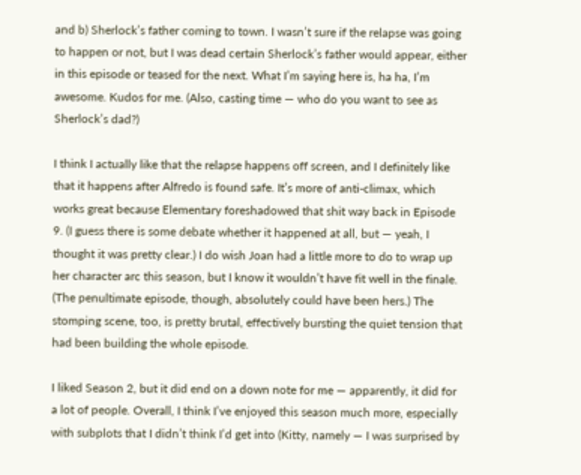and b) Sherlock’s father coming to town. I wasn’t sure if the relapse was going to happen or not, but I was dead certain Sherlock’s father would appear, either in this episode or teased for the next. What I’m saying here is, ha ha, I’m awesome. Kudos for me. (Also, casting time — who do you want to see as Sherlock’s dad?)

I think I actually like that the relapse happens off screen, and I definitely like that it happens after Alfredo is found safe. It’s more of anti-climax, which works great because Elementary foreshadowed that shit way back in Episode 9. (I guess there is some debate whether it happened at all, but — yeah, I thought it was pretty clear.) I do wish Joan had a little more to do to wrap up her character arc this season, but I know it wouldn’t have fit well in the finale. (The penultimate episode, though, absolutely could have been hers.) The stomping scene, too, is pretty brutal, effectively bursting the quiet tension that had been building the whole episode.

I liked Season 2, but it did end on a down note for me — apparently, it did for a lot of people. Overall, I think I’ve enjoyed this season much more, especially with subplots that I didn’t think I’d get into (Kitty, namely — I was surprised by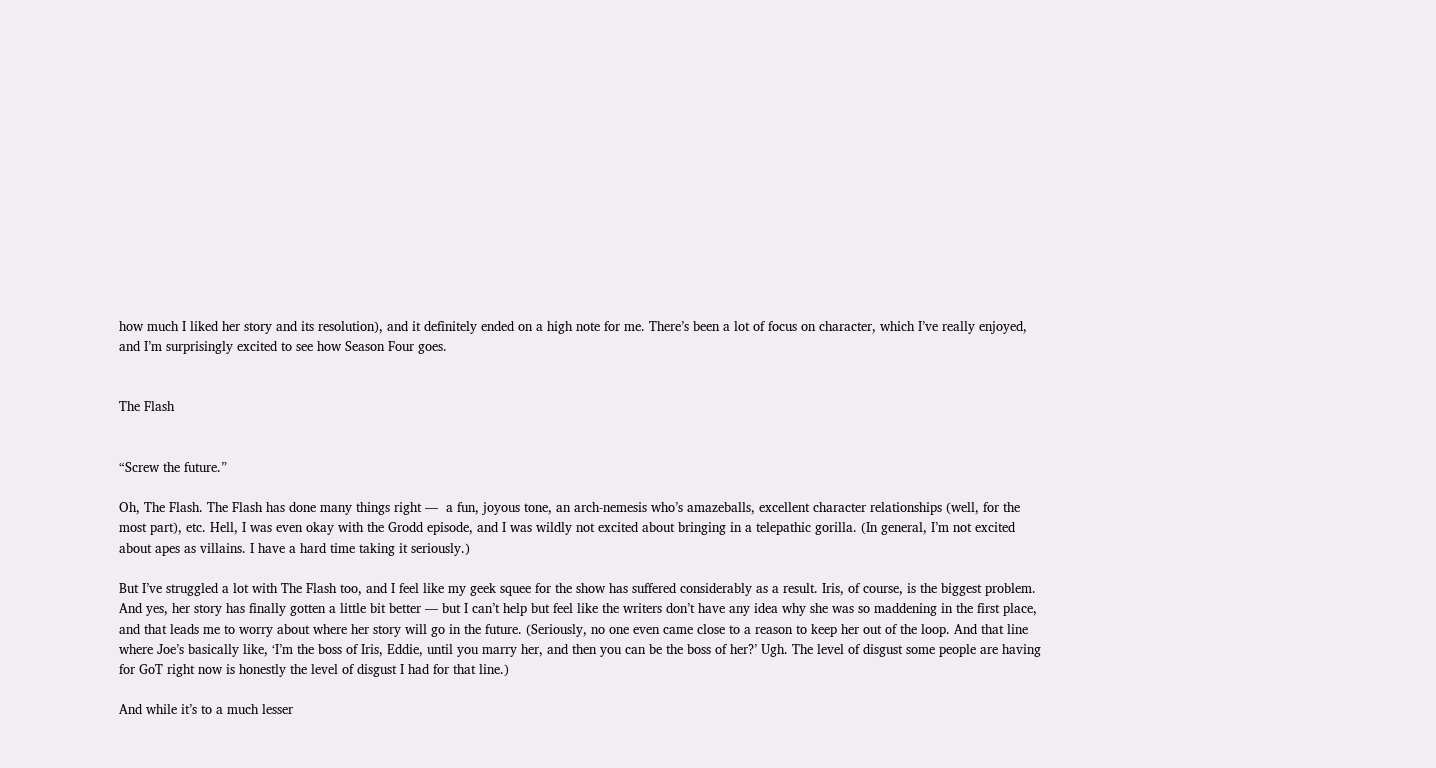how much I liked her story and its resolution), and it definitely ended on a high note for me. There’s been a lot of focus on character, which I’ve really enjoyed, and I’m surprisingly excited to see how Season Four goes.


The Flash


“Screw the future.”

Oh, The Flash. The Flash has done many things right —  a fun, joyous tone, an arch-nemesis who’s amazeballs, excellent character relationships (well, for the most part), etc. Hell, I was even okay with the Grodd episode, and I was wildly not excited about bringing in a telepathic gorilla. (In general, I’m not excited about apes as villains. I have a hard time taking it seriously.)

But I’ve struggled a lot with The Flash too, and I feel like my geek squee for the show has suffered considerably as a result. Iris, of course, is the biggest problem. And yes, her story has finally gotten a little bit better — but I can’t help but feel like the writers don’t have any idea why she was so maddening in the first place, and that leads me to worry about where her story will go in the future. (Seriously, no one even came close to a reason to keep her out of the loop. And that line where Joe’s basically like, ‘I’m the boss of Iris, Eddie, until you marry her, and then you can be the boss of her?’ Ugh. The level of disgust some people are having for GoT right now is honestly the level of disgust I had for that line.)

And while it’s to a much lesser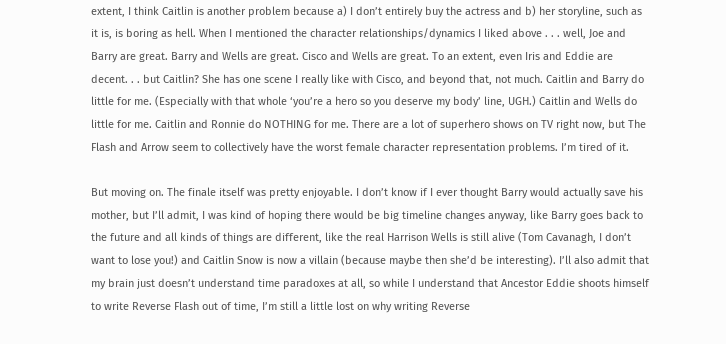extent, I think Caitlin is another problem because a) I don’t entirely buy the actress and b) her storyline, such as it is, is boring as hell. When I mentioned the character relationships/dynamics I liked above . . . well, Joe and Barry are great. Barry and Wells are great. Cisco and Wells are great. To an extent, even Iris and Eddie are decent. . . but Caitlin? She has one scene I really like with Cisco, and beyond that, not much. Caitlin and Barry do little for me. (Especially with that whole ‘you’re a hero so you deserve my body’ line, UGH.) Caitlin and Wells do little for me. Caitlin and Ronnie do NOTHING for me. There are a lot of superhero shows on TV right now, but The Flash and Arrow seem to collectively have the worst female character representation problems. I’m tired of it.

But moving on. The finale itself was pretty enjoyable. I don’t know if I ever thought Barry would actually save his mother, but I’ll admit, I was kind of hoping there would be big timeline changes anyway, like Barry goes back to the future and all kinds of things are different, like the real Harrison Wells is still alive (Tom Cavanagh, I don’t want to lose you!) and Caitlin Snow is now a villain (because maybe then she’d be interesting). I’ll also admit that my brain just doesn’t understand time paradoxes at all, so while I understand that Ancestor Eddie shoots himself to write Reverse Flash out of time, I’m still a little lost on why writing Reverse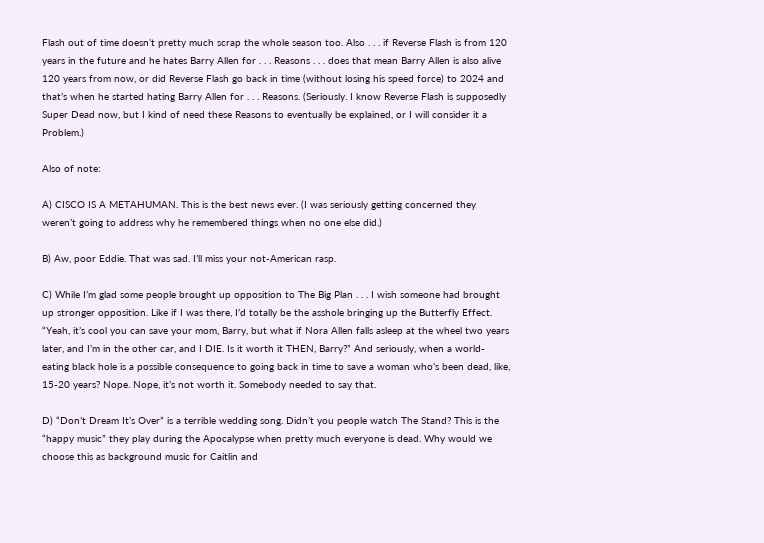Flash out of time doesn’t pretty much scrap the whole season too. Also . . . if Reverse Flash is from 120 years in the future and he hates Barry Allen for . . . Reasons . . . does that mean Barry Allen is also alive 120 years from now, or did Reverse Flash go back in time (without losing his speed force) to 2024 and that’s when he started hating Barry Allen for . . . Reasons. (Seriously. I know Reverse Flash is supposedly Super Dead now, but I kind of need these Reasons to eventually be explained, or I will consider it a Problem.)

Also of note:

A) CISCO IS A METAHUMAN. This is the best news ever. (I was seriously getting concerned they weren’t going to address why he remembered things when no one else did.)

B) Aw, poor Eddie. That was sad. I’ll miss your not-American rasp.

C) While I’m glad some people brought up opposition to The Big Plan . . . I wish someone had brought up stronger opposition. Like if I was there, I’d totally be the asshole bringing up the Butterfly Effect. “Yeah, it’s cool you can save your mom, Barry, but what if Nora Allen falls asleep at the wheel two years later, and I’m in the other car, and I DIE. Is it worth it THEN, Barry?” And seriously, when a world-eating black hole is a possible consequence to going back in time to save a woman who’s been dead, like, 15-20 years? Nope. Nope, it’s not worth it. Somebody needed to say that.

D) “Don’t Dream It’s Over” is a terrible wedding song. Didn’t you people watch The Stand? This is the “happy music” they play during the Apocalypse when pretty much everyone is dead. Why would we choose this as background music for Caitlin and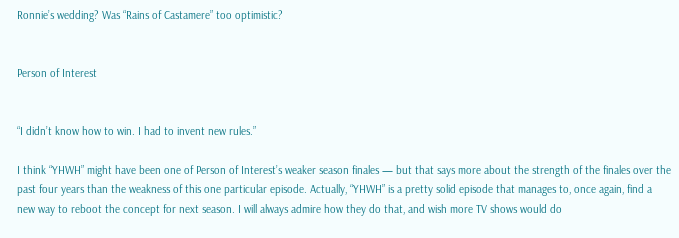Ronnie’s wedding? Was “Rains of Castamere” too optimistic?


Person of Interest


“I didn’t know how to win. I had to invent new rules.”

I think “YHWH” might have been one of Person of Interest’s weaker season finales — but that says more about the strength of the finales over the past four years than the weakness of this one particular episode. Actually, “YHWH” is a pretty solid episode that manages to, once again, find a new way to reboot the concept for next season. I will always admire how they do that, and wish more TV shows would do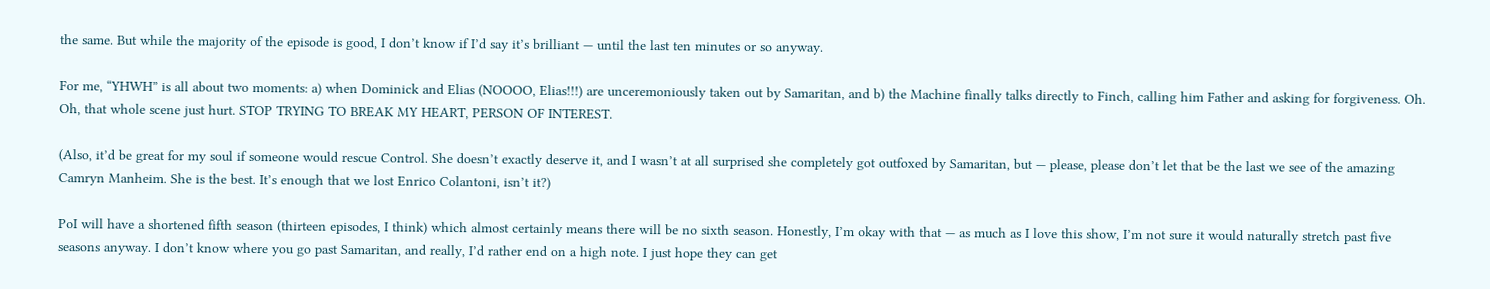the same. But while the majority of the episode is good, I don’t know if I’d say it’s brilliant — until the last ten minutes or so anyway.

For me, “YHWH” is all about two moments: a) when Dominick and Elias (NOOOO, Elias!!!) are unceremoniously taken out by Samaritan, and b) the Machine finally talks directly to Finch, calling him Father and asking for forgiveness. Oh. Oh, that whole scene just hurt. STOP TRYING TO BREAK MY HEART, PERSON OF INTEREST.

(Also, it’d be great for my soul if someone would rescue Control. She doesn’t exactly deserve it, and I wasn’t at all surprised she completely got outfoxed by Samaritan, but — please, please don’t let that be the last we see of the amazing Camryn Manheim. She is the best. It’s enough that we lost Enrico Colantoni, isn’t it?)

PoI will have a shortened fifth season (thirteen episodes, I think) which almost certainly means there will be no sixth season. Honestly, I’m okay with that — as much as I love this show, I’m not sure it would naturally stretch past five seasons anyway. I don’t know where you go past Samaritan, and really, I’d rather end on a high note. I just hope they can get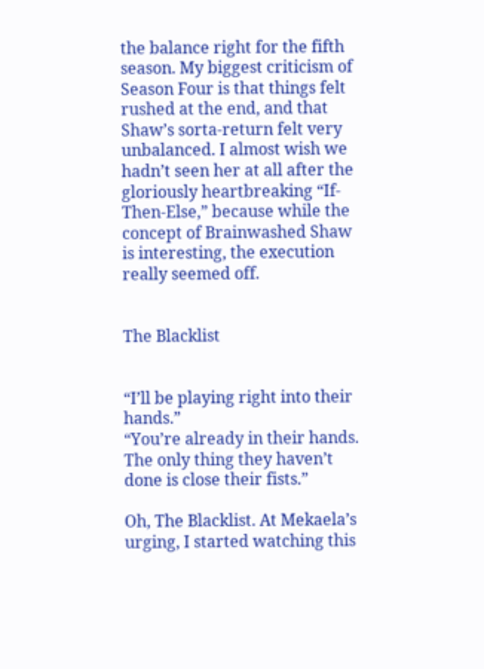the balance right for the fifth season. My biggest criticism of Season Four is that things felt rushed at the end, and that Shaw’s sorta-return felt very unbalanced. I almost wish we hadn’t seen her at all after the gloriously heartbreaking “If-Then-Else,” because while the concept of Brainwashed Shaw is interesting, the execution really seemed off.


The Blacklist


“I’ll be playing right into their hands.”
“You’re already in their hands. The only thing they haven’t done is close their fists.”

Oh, The Blacklist. At Mekaela’s urging, I started watching this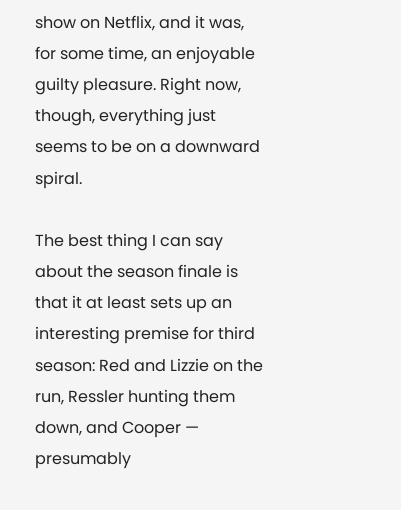show on Netflix, and it was, for some time, an enjoyable guilty pleasure. Right now, though, everything just seems to be on a downward spiral.

The best thing I can say about the season finale is that it at least sets up an interesting premise for third season: Red and Lizzie on the run, Ressler hunting them down, and Cooper — presumably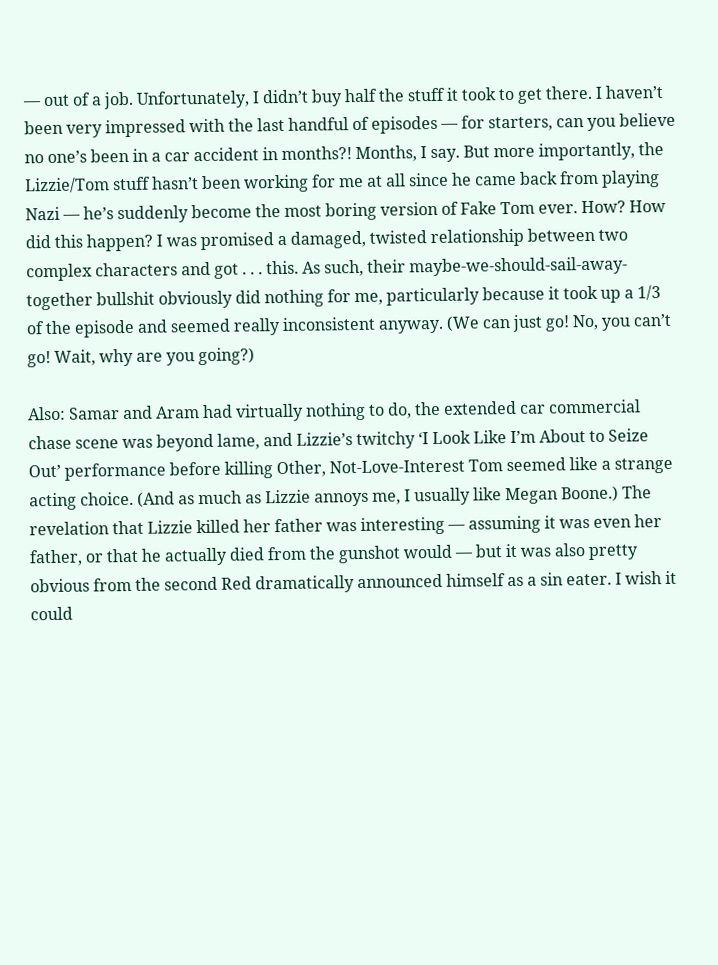— out of a job. Unfortunately, I didn’t buy half the stuff it took to get there. I haven’t been very impressed with the last handful of episodes — for starters, can you believe no one’s been in a car accident in months?! Months, I say. But more importantly, the Lizzie/Tom stuff hasn’t been working for me at all since he came back from playing Nazi — he’s suddenly become the most boring version of Fake Tom ever. How? How did this happen? I was promised a damaged, twisted relationship between two complex characters and got . . . this. As such, their maybe-we-should-sail-away-together bullshit obviously did nothing for me, particularly because it took up a 1/3 of the episode and seemed really inconsistent anyway. (We can just go! No, you can’t go! Wait, why are you going?)

Also: Samar and Aram had virtually nothing to do, the extended car commercial chase scene was beyond lame, and Lizzie’s twitchy ‘I Look Like I’m About to Seize Out’ performance before killing Other, Not-Love-Interest Tom seemed like a strange acting choice. (And as much as Lizzie annoys me, I usually like Megan Boone.) The revelation that Lizzie killed her father was interesting — assuming it was even her father, or that he actually died from the gunshot would — but it was also pretty obvious from the second Red dramatically announced himself as a sin eater. I wish it could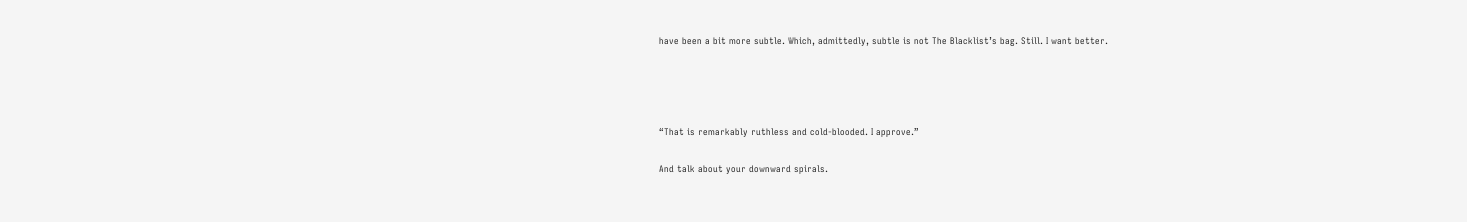have been a bit more subtle. Which, admittedly, subtle is not The Blacklist’s bag. Still. I want better.




“That is remarkably ruthless and cold-blooded. I approve.”

And talk about your downward spirals.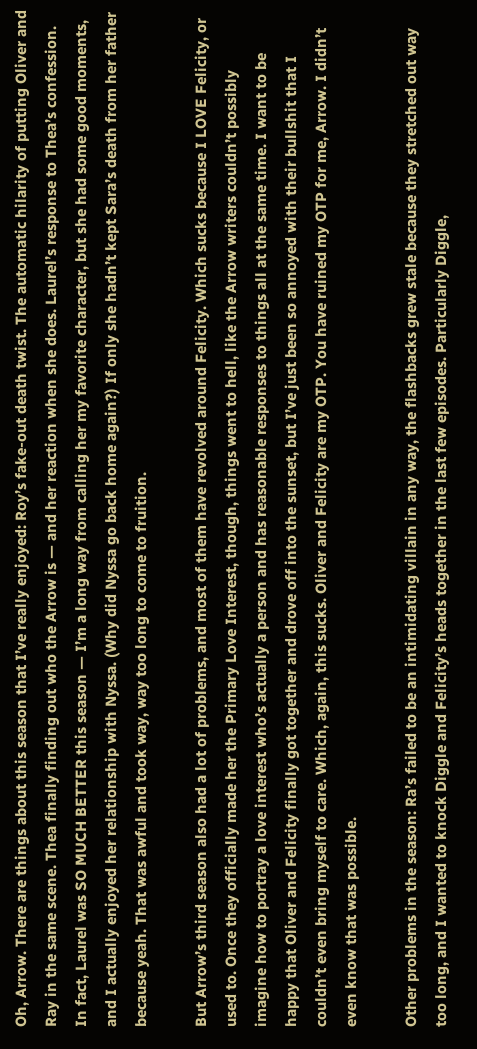Oh, Arrow. There are things about this season that I’ve really enjoyed: Roy’s fake-out death twist. The automatic hilarity of putting Oliver and Ray in the same scene. Thea finally finding out who the Arrow is — and her reaction when she does. Laurel’s response to Thea’s confession. In fact, Laurel was SO MUCH BETTER this season — I’m a long way from calling her my favorite character, but she had some good moments, and I actually enjoyed her relationship with Nyssa. (Why did Nyssa go back home again?) If only she hadn’t kept Sara’s death from her father because yeah. That was awful and took way, way too long to come to fruition.

But Arrow’s third season also had a lot of problems, and most of them have revolved around Felicity. Which sucks because I LOVE Felicity, or used to. Once they officially made her the Primary Love Interest, though, things went to hell, like the Arrow writers couldn’t possibly imagine how to portray a love interest who’s actually a person and has reasonable responses to things all at the same time. I want to be happy that Oliver and Felicity finally got together and drove off into the sunset, but I’ve just been so annoyed with their bullshit that I couldn’t even bring myself to care. Which, again, this sucks. Oliver and Felicity are my OTP. You have ruined my OTP for me, Arrow. I didn’t even know that was possible.

Other problems in the season: Ra’s failed to be an intimidating villain in any way, the flashbacks grew stale because they stretched out way too long, and I wanted to knock Diggle and Felicity’s heads together in the last few episodes. Particularly Diggle,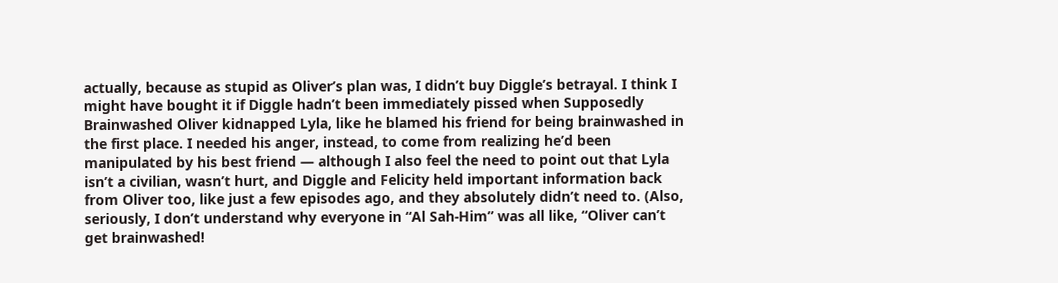actually, because as stupid as Oliver’s plan was, I didn’t buy Diggle’s betrayal. I think I might have bought it if Diggle hadn’t been immediately pissed when Supposedly Brainwashed Oliver kidnapped Lyla, like he blamed his friend for being brainwashed in the first place. I needed his anger, instead, to come from realizing he’d been manipulated by his best friend — although I also feel the need to point out that Lyla isn’t a civilian, wasn’t hurt, and Diggle and Felicity held important information back from Oliver too, like just a few episodes ago, and they absolutely didn’t need to. (Also, seriously, I don’t understand why everyone in “Al Sah-Him” was all like, “Oliver can’t get brainwashed!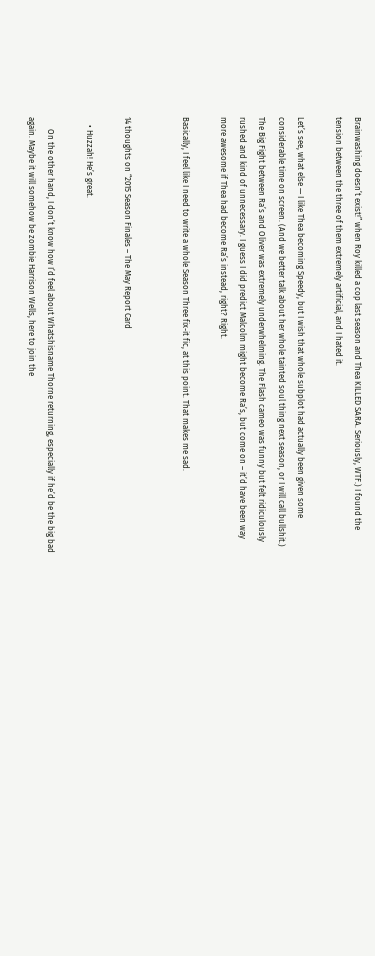Brainwashing doesn’t exist!” when Roy killed a cop last season and Thea KILLED SARA. Seriously, WTF.) I found the tension between the three of them extremely artificial, and I hated it.

Let’s see, what else — I like Thea becoming Speedy, but I wish that whole subplot had actually been given some considerable time on screen. (And we better talk about her whole tainted soul thing next season, or I will call bullshit.) The Big Fight between Ra’s and Oliver was extremely underwhelming. The Flash cameo was funny but felt ridiculously rushed and kind of unnecessary. I guess I did predict Malcolm might become Ra’s, but come on – it’d have been way more awesome if Thea had become Ra’s instead, right? Right.

Basically, I feel like I need to write a whole Season Three fix-it fic, at this point. That makes me sad.


14 thoughts on “2015 Season Finales – The May Report Card

    • Huzzah! He’s great.

      On the other hand, I don’t know how I’d feel about Whatshisname Thorne returning, especially if he’d be the big bad again. Maybe it will somehow be zombie Harrison Wells, here to join the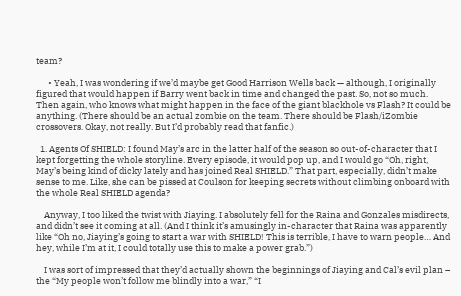team?

      • Yeah, I was wondering if we’d maybe get Good Harrison Wells back — although, I originally figured that would happen if Barry went back in time and changed the past. So, not so much. Then again, who knows what might happen in the face of the giant blackhole vs Flash? It could be anything. (There should be an actual zombie on the team. There should be Flash/iZombie crossovers. Okay, not really. But I’d probably read that fanfic.)

  1. Agents Of SHIELD: I found May’s arc in the latter half of the season so out-of-character that I kept forgetting the whole storyline. Every episode, it would pop up, and I would go “Oh, right, May’s being kind of dicky lately and has joined Real SHIELD.” That part, especially, didn’t make sense to me. Like, she can be pissed at Coulson for keeping secrets without climbing onboard with the whole Real SHIELD agenda?

    Anyway, I too liked the twist with Jiaying. I absolutely fell for the Raina and Gonzales misdirects, and didn’t see it coming at all. (And I think it’s amusingly in-character that Raina was apparently like “Oh no, Jiaying’s going to start a war with SHIELD! This is terrible, I have to warn people… And hey, while I’m at it, I could totally use this to make a power grab.”)

    I was sort of impressed that they’d actually shown the beginnings of Jiaying and Cal’s evil plan – the “My people won’t follow me blindly into a war,” “I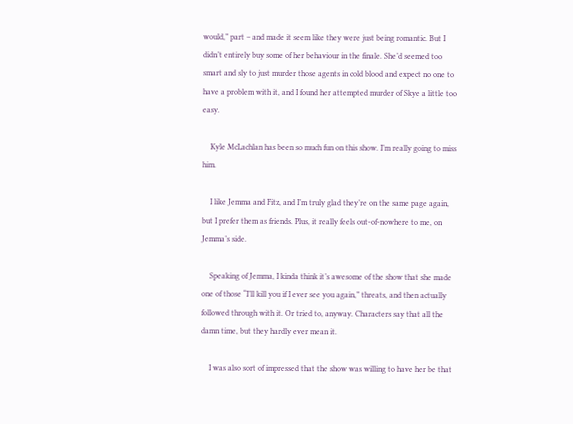would,” part – and made it seem like they were just being romantic. But I didn’t entirely buy some of her behaviour in the finale. She’d seemed too smart and sly to just murder those agents in cold blood and expect no one to have a problem with it, and I found her attempted murder of Skye a little too easy.

    Kyle McLachlan has been so much fun on this show. I’m really going to miss him.

    I like Jemma and Fitz, and I’m truly glad they’re on the same page again, but I prefer them as friends. Plus, it really feels out-of-nowhere to me, on Jemma’s side.

    Speaking of Jemma, I kinda think it’s awesome of the show that she made one of those “I’ll kill you if I ever see you again,” threats, and then actually followed through with it. Or tried to, anyway. Characters say that all the damn time, but they hardly ever mean it.

    I was also sort of impressed that the show was willing to have her be that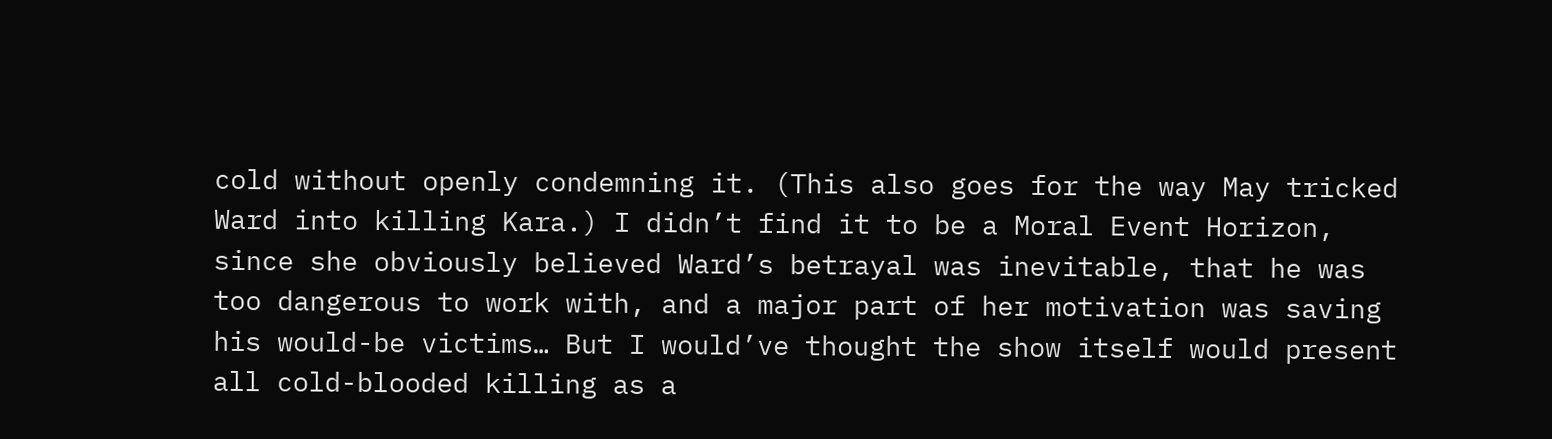cold without openly condemning it. (This also goes for the way May tricked Ward into killing Kara.) I didn’t find it to be a Moral Event Horizon, since she obviously believed Ward’s betrayal was inevitable, that he was too dangerous to work with, and a major part of her motivation was saving his would-be victims… But I would’ve thought the show itself would present all cold-blooded killing as a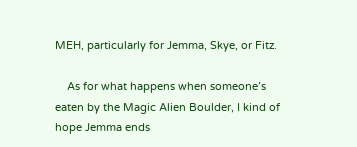MEH, particularly for Jemma, Skye, or Fitz.

    As for what happens when someone’s eaten by the Magic Alien Boulder, I kind of hope Jemma ends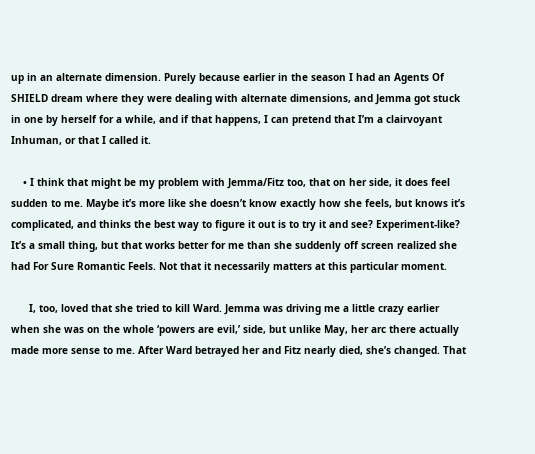up in an alternate dimension. Purely because earlier in the season I had an Agents Of SHIELD dream where they were dealing with alternate dimensions, and Jemma got stuck in one by herself for a while, and if that happens, I can pretend that I’m a clairvoyant Inhuman, or that I called it.

    • I think that might be my problem with Jemma/Fitz too, that on her side, it does feel sudden to me. Maybe it’s more like she doesn’t know exactly how she feels, but knows it’s complicated, and thinks the best way to figure it out is to try it and see? Experiment-like? It’s a small thing, but that works better for me than she suddenly off screen realized she had For Sure Romantic Feels. Not that it necessarily matters at this particular moment.

      I, too, loved that she tried to kill Ward. Jemma was driving me a little crazy earlier when she was on the whole ‘powers are evil,’ side, but unlike May, her arc there actually made more sense to me. After Ward betrayed her and Fitz nearly died, she’s changed. That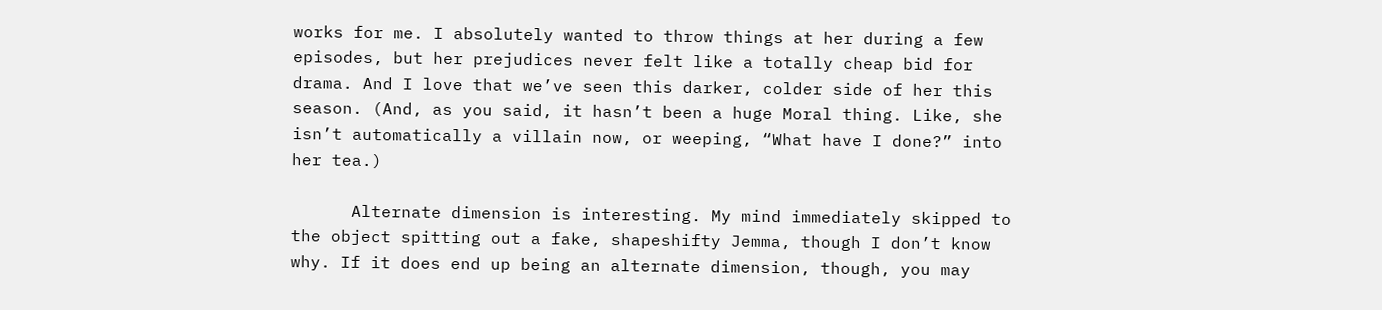works for me. I absolutely wanted to throw things at her during a few episodes, but her prejudices never felt like a totally cheap bid for drama. And I love that we’ve seen this darker, colder side of her this season. (And, as you said, it hasn’t been a huge Moral thing. Like, she isn’t automatically a villain now, or weeping, “What have I done?” into her tea.)

      Alternate dimension is interesting. My mind immediately skipped to the object spitting out a fake, shapeshifty Jemma, though I don’t know why. If it does end up being an alternate dimension, though, you may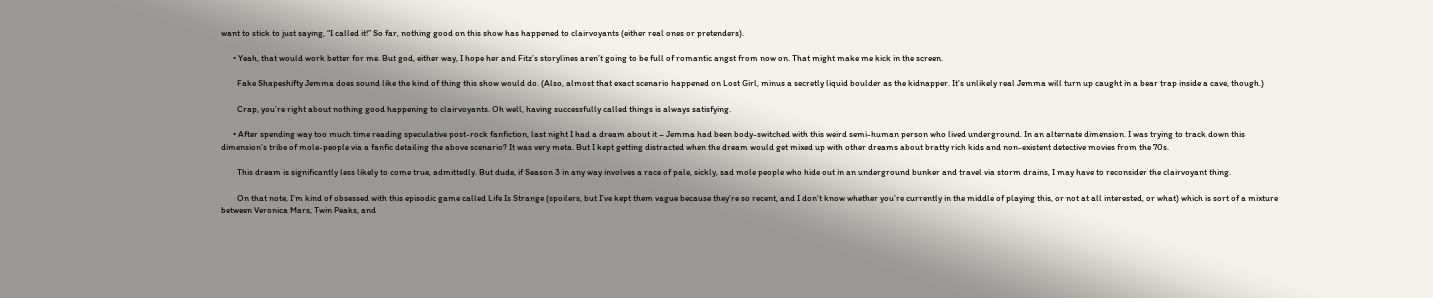want to stick to just saying, “I called it!” So far, nothing good on this show has happened to clairvoyants (either real ones or pretenders).

      • Yeah, that would work better for me. But god, either way, I hope her and Fitz’s storylines aren’t going to be full of romantic angst from now on. That might make me kick in the screen.

        Fake Shapeshifty Jemma does sound like the kind of thing this show would do. (Also, almost that exact scenario happened on Lost Girl, minus a secretly liquid boulder as the kidnapper. It’s unlikely real Jemma will turn up caught in a bear trap inside a cave, though.)

        Crap, you’re right about nothing good happening to clairvoyants. Oh well, having successfully called things is always satisfying.

      • After spending way too much time reading speculative post-rock fanfiction, last night I had a dream about it – Jemma had been body-switched with this weird semi-human person who lived underground. In an alternate dimension. I was trying to track down this dimension’s tribe of mole-people via a fanfic detailing the above scenario? It was very meta. But I kept getting distracted when the dream would get mixed up with other dreams about bratty rich kids and non-existent detective movies from the 70s.

        This dream is significantly less likely to come true, admittedly. But dude, if Season 3 in any way involves a race of pale, sickly, sad mole people who hide out in an underground bunker and travel via storm drains, I may have to reconsider the clairvoyant thing.

        On that note, I’m kind of obsessed with this episodic game called Life Is Strange (spoilers, but I’ve kept them vague because they’re so recent, and I don’t know whether you’re currently in the middle of playing this, or not at all interested, or what) which is sort of a mixture between Veronica Mars, Twin Peaks, and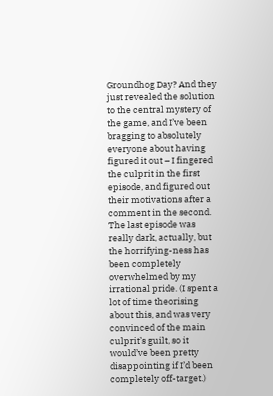Groundhog Day? And they just revealed the solution to the central mystery of the game, and I’ve been bragging to absolutely everyone about having figured it out – I fingered the culprit in the first episode, and figured out their motivations after a comment in the second. The last episode was really dark, actually, but the horrifying-ness has been completely overwhelmed by my irrational pride. (I spent a lot of time theorising about this, and was very convinced of the main culprit’s guilt, so it would’ve been pretty disappointing if I’d been completely off-target.)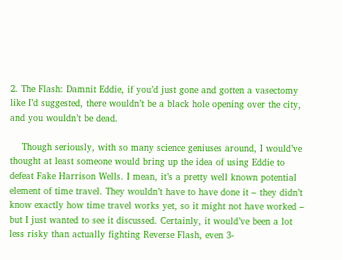2. The Flash: Damnit Eddie, if you’d just gone and gotten a vasectomy like I’d suggested, there wouldn’t be a black hole opening over the city, and you wouldn’t be dead.

    Though seriously, with so many science geniuses around, I would’ve thought at least someone would bring up the idea of using Eddie to defeat Fake Harrison Wells. I mean, it’s a pretty well known potential element of time travel. They wouldn’t have to have done it – they didn’t know exactly how time travel works yet, so it might not have worked – but I just wanted to see it discussed. Certainly, it would’ve been a lot less risky than actually fighting Reverse Flash, even 3-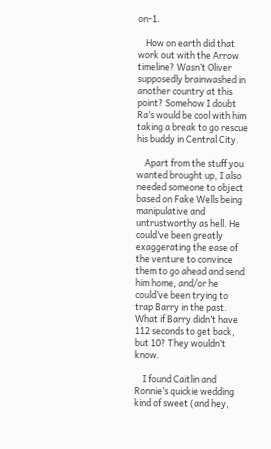on-1.

    How on earth did that work out with the Arrow timeline? Wasn’t Oliver supposedly brainwashed in another country at this point? Somehow I doubt Ra’s would be cool with him taking a break to go rescue his buddy in Central City.

    Apart from the stuff you wanted brought up, I also needed someone to object based on Fake Wells being manipulative and untrustworthy as hell. He could’ve been greatly exaggerating the ease of the venture to convince them to go ahead and send him home, and/or he could’ve been trying to trap Barry in the past. What if Barry didn’t have 112 seconds to get back, but 10? They wouldn’t know.

    I found Caitlin and Ronnie’s quickie wedding kind of sweet (and hey,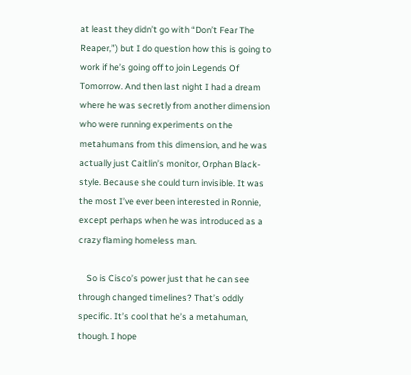at least they didn’t go with “Don’t Fear The Reaper,”) but I do question how this is going to work if he’s going off to join Legends Of Tomorrow. And then last night I had a dream where he was secretly from another dimension who were running experiments on the metahumans from this dimension, and he was actually just Caitlin’s monitor, Orphan Black-style. Because she could turn invisible. It was the most I’ve ever been interested in Ronnie, except perhaps when he was introduced as a crazy flaming homeless man.

    So is Cisco’s power just that he can see through changed timelines? That’s oddly specific. It’s cool that he’s a metahuman, though. I hope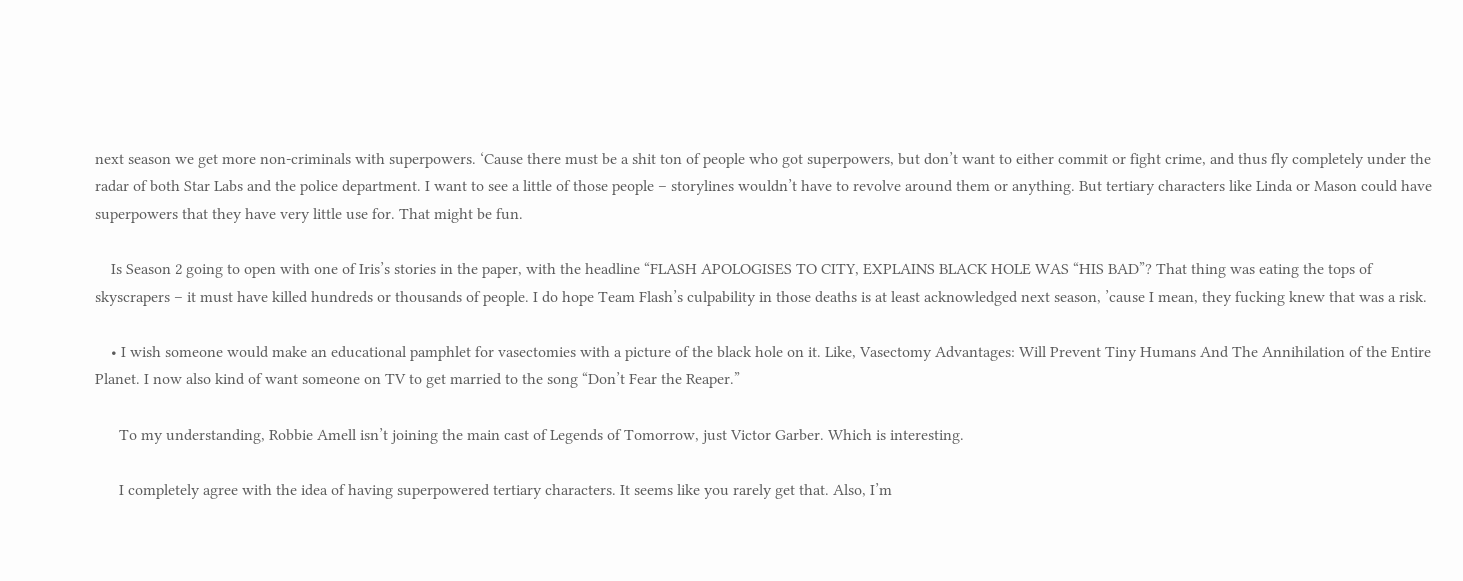next season we get more non-criminals with superpowers. ‘Cause there must be a shit ton of people who got superpowers, but don’t want to either commit or fight crime, and thus fly completely under the radar of both Star Labs and the police department. I want to see a little of those people – storylines wouldn’t have to revolve around them or anything. But tertiary characters like Linda or Mason could have superpowers that they have very little use for. That might be fun.

    Is Season 2 going to open with one of Iris’s stories in the paper, with the headline “FLASH APOLOGISES TO CITY, EXPLAINS BLACK HOLE WAS “HIS BAD”? That thing was eating the tops of skyscrapers – it must have killed hundreds or thousands of people. I do hope Team Flash’s culpability in those deaths is at least acknowledged next season, ’cause I mean, they fucking knew that was a risk.

    • I wish someone would make an educational pamphlet for vasectomies with a picture of the black hole on it. Like, Vasectomy Advantages: Will Prevent Tiny Humans And The Annihilation of the Entire Planet. I now also kind of want someone on TV to get married to the song “Don’t Fear the Reaper.”

      To my understanding, Robbie Amell isn’t joining the main cast of Legends of Tomorrow, just Victor Garber. Which is interesting.

      I completely agree with the idea of having superpowered tertiary characters. It seems like you rarely get that. Also, I’m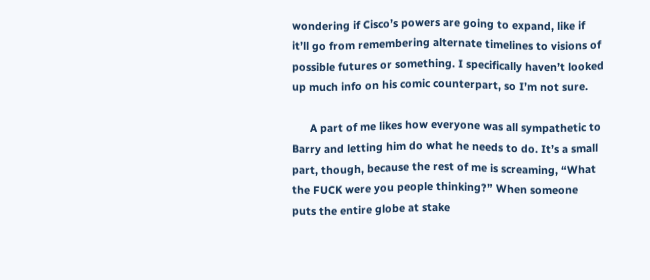wondering if Cisco’s powers are going to expand, like if it’ll go from remembering alternate timelines to visions of possible futures or something. I specifically haven’t looked up much info on his comic counterpart, so I’m not sure.

      A part of me likes how everyone was all sympathetic to Barry and letting him do what he needs to do. It’s a small part, though, because the rest of me is screaming, “What the FUCK were you people thinking?” When someone puts the entire globe at stake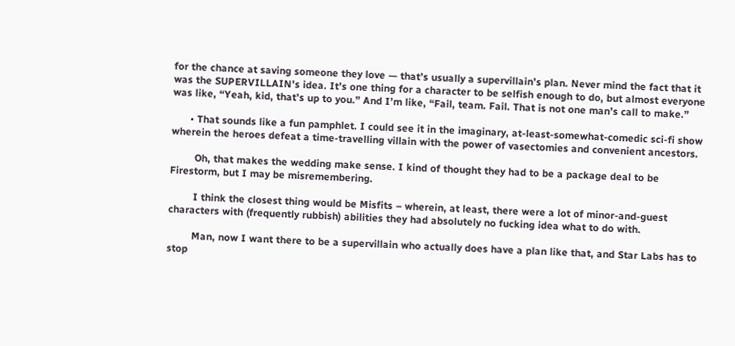for the chance at saving someone they love — that’s usually a supervillain’s plan. Never mind the fact that it was the SUPERVILLAIN’s idea. It’s one thing for a character to be selfish enough to do, but almost everyone was like, “Yeah, kid, that’s up to you.” And I’m like, “Fail, team. Fail. That is not one man’s call to make.”

      • That sounds like a fun pamphlet. I could see it in the imaginary, at-least-somewhat-comedic sci-fi show wherein the heroes defeat a time-travelling villain with the power of vasectomies and convenient ancestors.

        Oh, that makes the wedding make sense. I kind of thought they had to be a package deal to be Firestorm, but I may be misremembering.

        I think the closest thing would be Misfits – wherein, at least, there were a lot of minor-and-guest characters with (frequently rubbish) abilities they had absolutely no fucking idea what to do with.

        Man, now I want there to be a supervillain who actually does have a plan like that, and Star Labs has to stop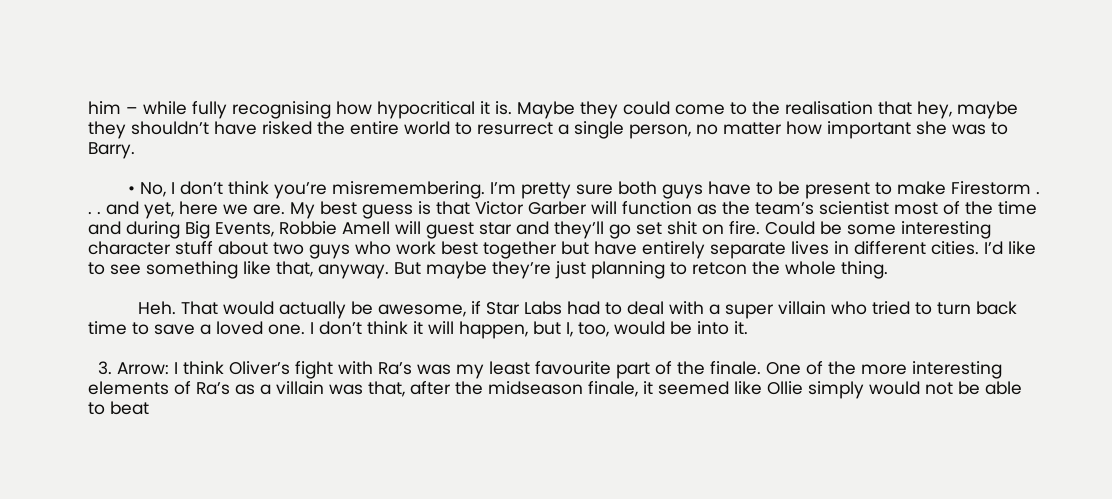him – while fully recognising how hypocritical it is. Maybe they could come to the realisation that hey, maybe they shouldn’t have risked the entire world to resurrect a single person, no matter how important she was to Barry.

        • No, I don’t think you’re misremembering. I’m pretty sure both guys have to be present to make Firestorm . . . and yet, here we are. My best guess is that Victor Garber will function as the team’s scientist most of the time and during Big Events, Robbie Amell will guest star and they’ll go set shit on fire. Could be some interesting character stuff about two guys who work best together but have entirely separate lives in different cities. I’d like to see something like that, anyway. But maybe they’re just planning to retcon the whole thing.

          Heh. That would actually be awesome, if Star Labs had to deal with a super villain who tried to turn back time to save a loved one. I don’t think it will happen, but I, too, would be into it.

  3. Arrow: I think Oliver’s fight with Ra’s was my least favourite part of the finale. One of the more interesting elements of Ra’s as a villain was that, after the midseason finale, it seemed like Ollie simply would not be able to beat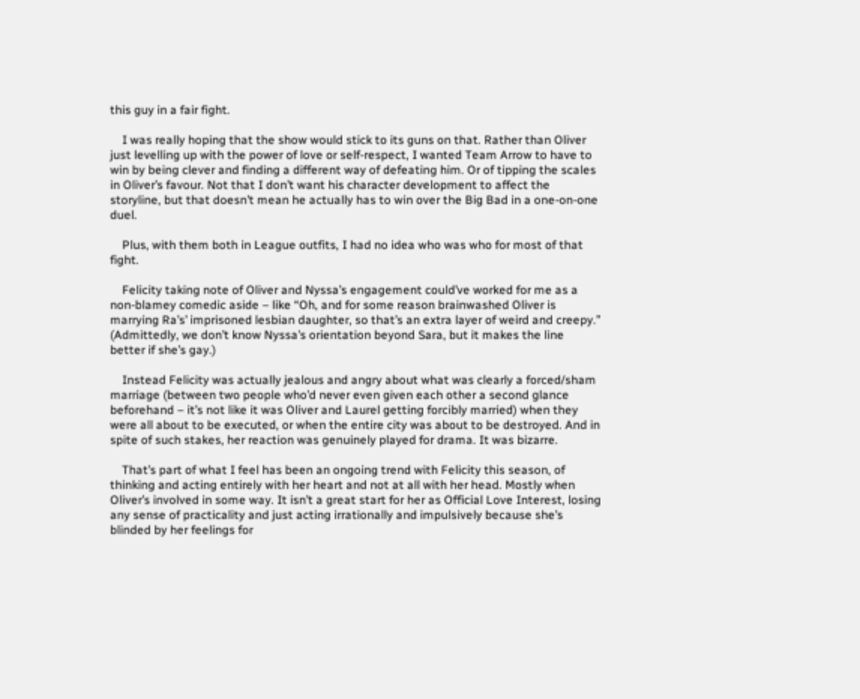this guy in a fair fight.

    I was really hoping that the show would stick to its guns on that. Rather than Oliver just levelling up with the power of love or self-respect, I wanted Team Arrow to have to win by being clever and finding a different way of defeating him. Or of tipping the scales in Oliver’s favour. Not that I don’t want his character development to affect the storyline, but that doesn’t mean he actually has to win over the Big Bad in a one-on-one duel.

    Plus, with them both in League outfits, I had no idea who was who for most of that fight.

    Felicity taking note of Oliver and Nyssa’s engagement could’ve worked for me as a non-blamey comedic aside – like “Oh, and for some reason brainwashed Oliver is marrying Ra’s’ imprisoned lesbian daughter, so that’s an extra layer of weird and creepy.” (Admittedly, we don’t know Nyssa’s orientation beyond Sara, but it makes the line better if she’s gay.)

    Instead Felicity was actually jealous and angry about what was clearly a forced/sham marriage (between two people who’d never even given each other a second glance beforehand – it’s not like it was Oliver and Laurel getting forcibly married) when they were all about to be executed, or when the entire city was about to be destroyed. And in spite of such stakes, her reaction was genuinely played for drama. It was bizarre.

    That’s part of what I feel has been an ongoing trend with Felicity this season, of thinking and acting entirely with her heart and not at all with her head. Mostly when Oliver’s involved in some way. It isn’t a great start for her as Official Love Interest, losing any sense of practicality and just acting irrationally and impulsively because she’s blinded by her feelings for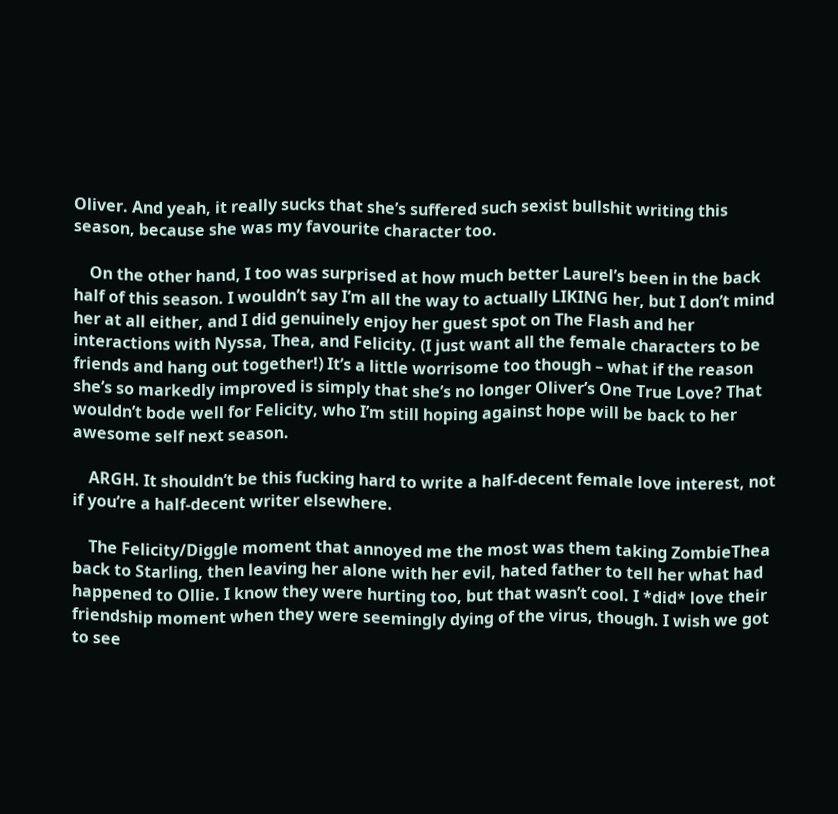Oliver. And yeah, it really sucks that she’s suffered such sexist bullshit writing this season, because she was my favourite character too.

    On the other hand, I too was surprised at how much better Laurel’s been in the back half of this season. I wouldn’t say I’m all the way to actually LIKING her, but I don’t mind her at all either, and I did genuinely enjoy her guest spot on The Flash and her interactions with Nyssa, Thea, and Felicity. (I just want all the female characters to be friends and hang out together!) It’s a little worrisome too though – what if the reason she’s so markedly improved is simply that she’s no longer Oliver’s One True Love? That wouldn’t bode well for Felicity, who I’m still hoping against hope will be back to her awesome self next season.

    ARGH. It shouldn’t be this fucking hard to write a half-decent female love interest, not if you’re a half-decent writer elsewhere.

    The Felicity/Diggle moment that annoyed me the most was them taking ZombieThea back to Starling, then leaving her alone with her evil, hated father to tell her what had happened to Ollie. I know they were hurting too, but that wasn’t cool. I *did* love their friendship moment when they were seemingly dying of the virus, though. I wish we got to see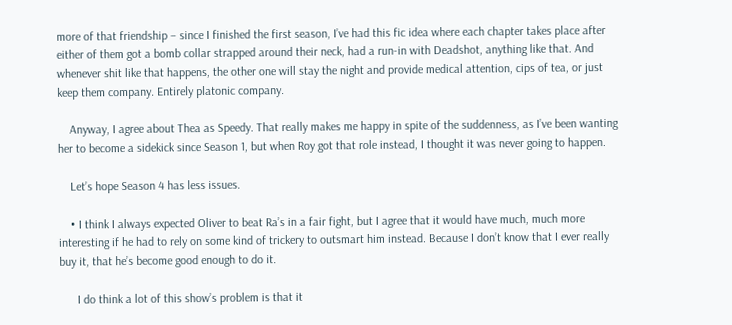more of that friendship – since I finished the first season, I’ve had this fic idea where each chapter takes place after either of them got a bomb collar strapped around their neck, had a run-in with Deadshot, anything like that. And whenever shit like that happens, the other one will stay the night and provide medical attention, cips of tea, or just keep them company. Entirely platonic company.

    Anyway, I agree about Thea as Speedy. That really makes me happy in spite of the suddenness, as I’ve been wanting her to become a sidekick since Season 1, but when Roy got that role instead, I thought it was never going to happen.

    Let’s hope Season 4 has less issues.

    • I think I always expected Oliver to beat Ra’s in a fair fight, but I agree that it would have much, much more interesting if he had to rely on some kind of trickery to outsmart him instead. Because I don’t know that I ever really buy it, that he’s become good enough to do it.

      I do think a lot of this show’s problem is that it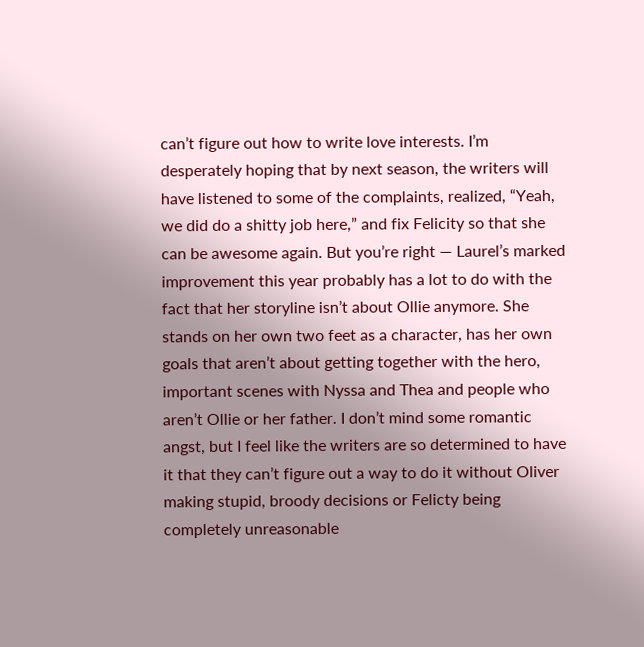can’t figure out how to write love interests. I’m desperately hoping that by next season, the writers will have listened to some of the complaints, realized, “Yeah, we did do a shitty job here,” and fix Felicity so that she can be awesome again. But you’re right — Laurel’s marked improvement this year probably has a lot to do with the fact that her storyline isn’t about Ollie anymore. She stands on her own two feet as a character, has her own goals that aren’t about getting together with the hero, important scenes with Nyssa and Thea and people who aren’t Ollie or her father. I don’t mind some romantic angst, but I feel like the writers are so determined to have it that they can’t figure out a way to do it without Oliver making stupid, broody decisions or Felicty being completely unreasonable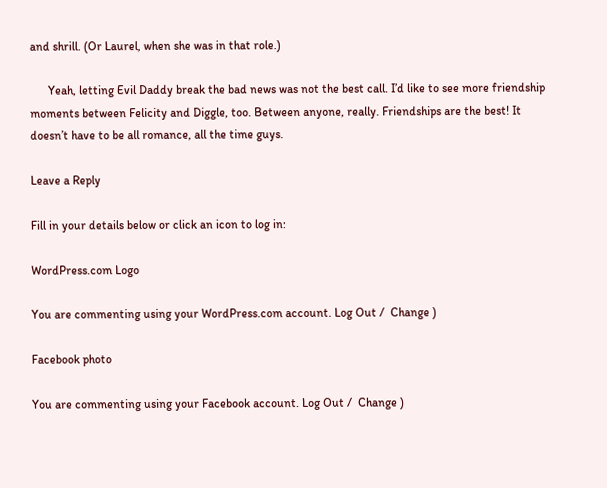and shrill. (Or Laurel, when she was in that role.)

      Yeah, letting Evil Daddy break the bad news was not the best call. I’d like to see more friendship moments between Felicity and Diggle, too. Between anyone, really. Friendships are the best! It doesn’t have to be all romance, all the time guys.

Leave a Reply

Fill in your details below or click an icon to log in:

WordPress.com Logo

You are commenting using your WordPress.com account. Log Out /  Change )

Facebook photo

You are commenting using your Facebook account. Log Out /  Change )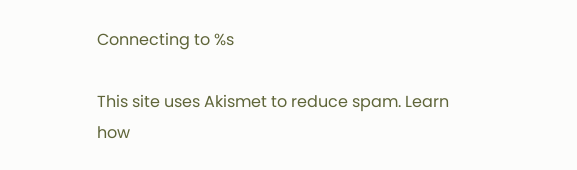Connecting to %s

This site uses Akismet to reduce spam. Learn how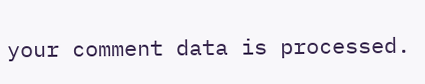your comment data is processed.